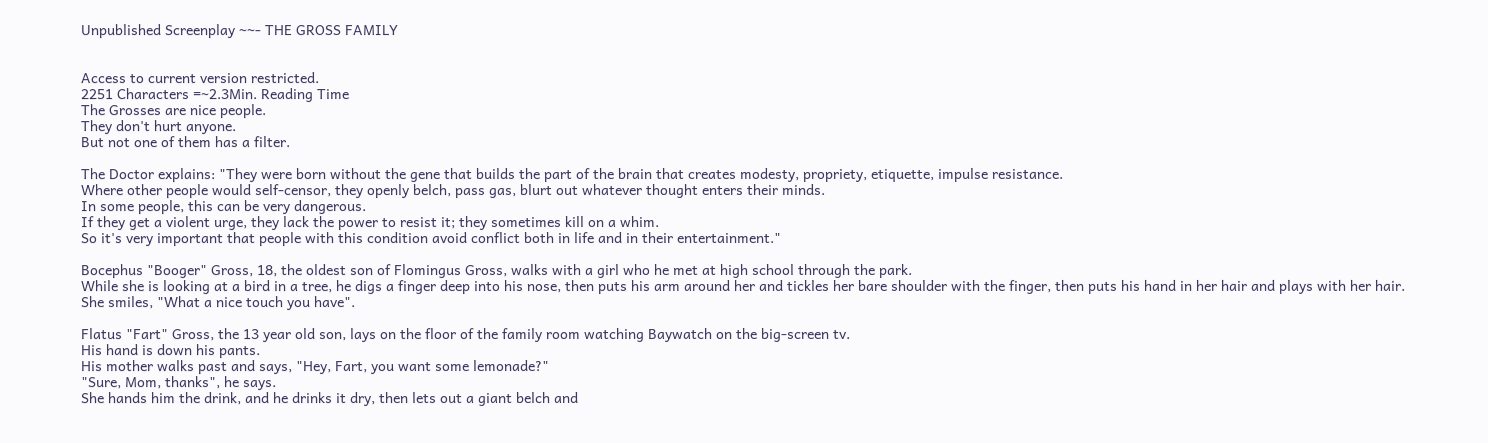Unpublished Screenplay ~~- THE GROSS FAMILY


Access to current version restricted.
2251 Characters =~2.3Min. Reading Time
The Grosses are nice people.
They don't hurt anyone.
But not one of them has a filter.

The Doctor explains: "They were born without the gene that builds the part of the brain that creates modesty, propriety, etiquette, impulse resistance.
Where other people would self-censor, they openly belch, pass gas, blurt out whatever thought enters their minds.
In some people, this can be very dangerous.
If they get a violent urge, they lack the power to resist it; they sometimes kill on a whim.
So it's very important that people with this condition avoid conflict both in life and in their entertainment."

Bocephus "Booger" Gross, 18, the oldest son of Flomingus Gross, walks with a girl who he met at high school through the park.
While she is looking at a bird in a tree, he digs a finger deep into his nose, then puts his arm around her and tickles her bare shoulder with the finger, then puts his hand in her hair and plays with her hair.
She smiles, "What a nice touch you have".

Flatus "Fart" Gross, the 13 year old son, lays on the floor of the family room watching Baywatch on the big-screen tv.
His hand is down his pants.
His mother walks past and says, "Hey, Fart, you want some lemonade?"
"Sure, Mom, thanks", he says.
She hands him the drink, and he drinks it dry, then lets out a giant belch and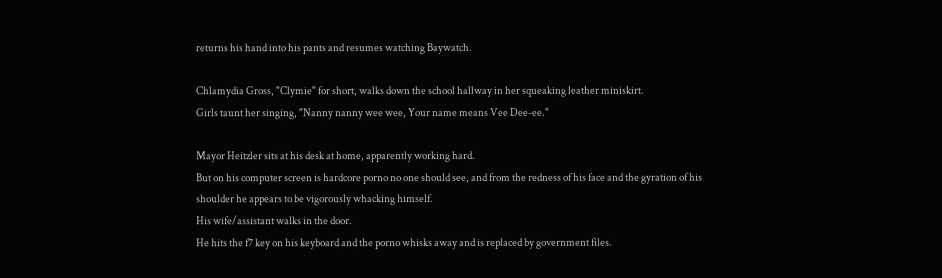returns his hand into his pants and resumes watching Baywatch.

Chlamydia Gross, "Clymie" for short, walks down the school hallway in her squeaking leather miniskirt.
Girls taunt her singing, "Nanny nanny wee wee, Your name means Vee Dee-ee."

Mayor Heitzler sits at his desk at home, apparently working hard.
But on his computer screen is hardcore porno no one should see, and from the redness of his face and the gyration of his shoulder he appears to be vigorously whacking himself.
His wife/assistant walks in the door.
He hits the f7 key on his keyboard and the porno whisks away and is replaced by government files.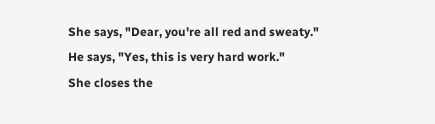She says, "Dear, you're all red and sweaty."
He says, "Yes, this is very hard work."
She closes the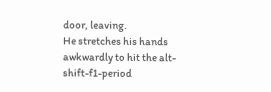door, leaving.
He stretches his hands awkwardly to hit the alt-shift-f1-period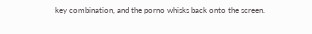key combination, and the porno whisks back onto the screen.